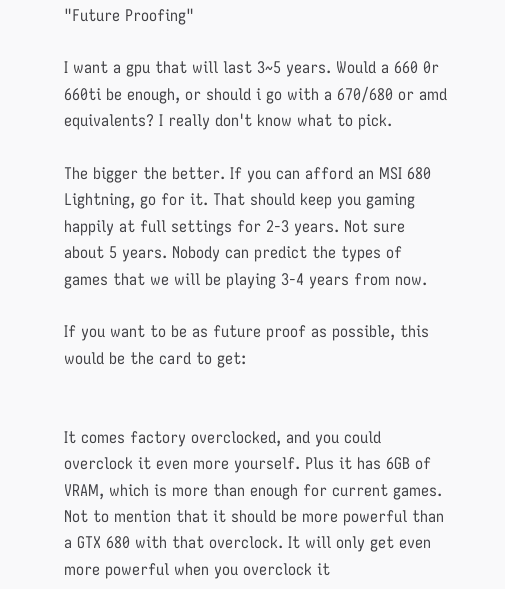"Future Proofing"

I want a gpu that will last 3~5 years. Would a 660 0r 660ti be enough, or should i go with a 670/680 or amd equivalents? I really don't know what to pick.

The bigger the better. If you can afford an MSI 680 Lightning, go for it. That should keep you gaming happily at full settings for 2-3 years. Not sure about 5 years. Nobody can predict the types of games that we will be playing 3-4 years from now.

If you want to be as future proof as possible, this would be the card to get:


It comes factory overclocked, and you could overclock it even more yourself. Plus it has 6GB of VRAM, which is more than enough for current games. Not to mention that it should be more powerful than a GTX 680 with that overclock. It will only get even more powerful when you overclock it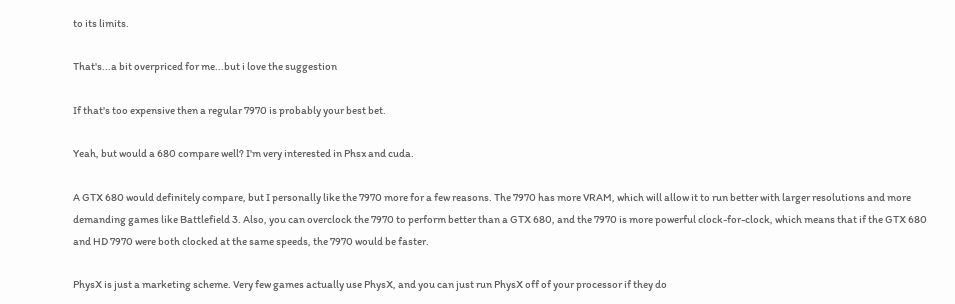to its limits.

That's...a bit overpriced for me...but i love the suggestion

If that's too expensive then a regular 7970 is probably your best bet.

Yeah, but would a 680 compare well? I'm very interested in Phsx and cuda.

A GTX 680 would definitely compare, but I personally like the 7970 more for a few reasons. The 7970 has more VRAM, which will allow it to run better with larger resolutions and more demanding games like Battlefield 3. Also, you can overclock the 7970 to perform better than a GTX 680, and the 7970 is more powerful clock-for-clock, which means that if the GTX 680 and HD 7970 were both clocked at the same speeds, the 7970 would be faster.

PhysX is just a marketing scheme. Very few games actually use PhysX, and you can just run PhysX off of your processor if they do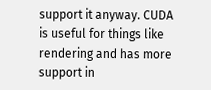support it anyway. CUDA is useful for things like rendering and has more support in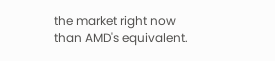the market right now than AMD's equivalent.